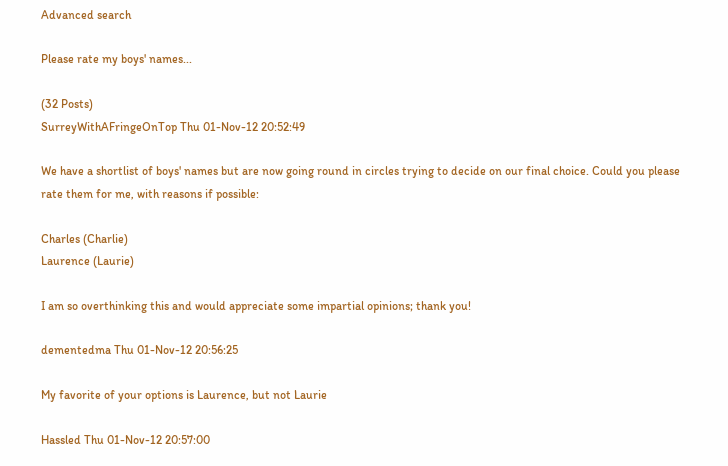Advanced search

Please rate my boys' names...

(32 Posts)
SurreyWithAFringeOnTop Thu 01-Nov-12 20:52:49

We have a shortlist of boys' names but are now going round in circles trying to decide on our final choice. Could you please rate them for me, with reasons if possible:

Charles (Charlie)
Laurence (Laurie)

I am so overthinking this and would appreciate some impartial opinions; thank you!

dementedma Thu 01-Nov-12 20:56:25

My favorite of your options is Laurence, but not Laurie

Hassled Thu 01-Nov-12 20:57:00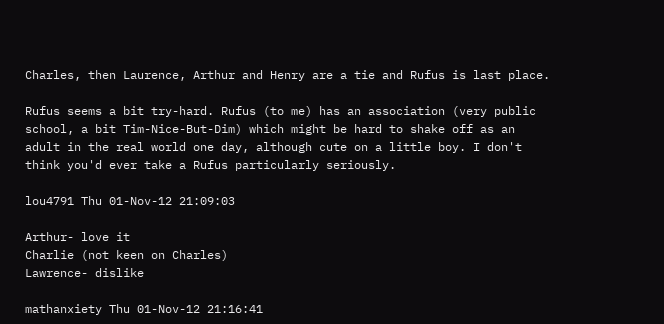Charles, then Laurence, Arthur and Henry are a tie and Rufus is last place.

Rufus seems a bit try-hard. Rufus (to me) has an association (very public school, a bit Tim-Nice-But-Dim) which might be hard to shake off as an adult in the real world one day, although cute on a little boy. I don't think you'd ever take a Rufus particularly seriously.

lou4791 Thu 01-Nov-12 21:09:03

Arthur- love it
Charlie (not keen on Charles)
Lawrence- dislike

mathanxiety Thu 01-Nov-12 21:16:41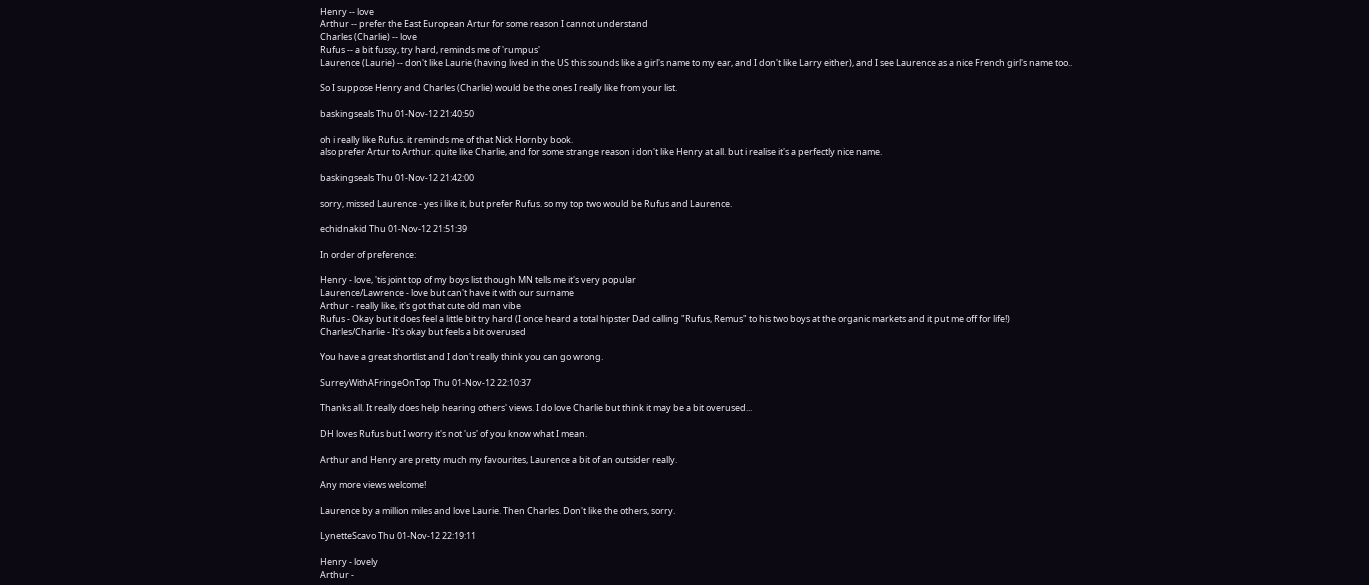Henry -- love
Arthur -- prefer the East European Artur for some reason I cannot understand
Charles (Charlie) -- love
Rufus -- a bit fussy, try hard, reminds me of 'rumpus'
Laurence (Laurie) -- don't like Laurie (having lived in the US this sounds like a girl's name to my ear, and I don't like Larry either), and I see Laurence as a nice French girl's name too..

So I suppose Henry and Charles (Charlie) would be the ones I really like from your list.

baskingseals Thu 01-Nov-12 21:40:50

oh i really like Rufus. it reminds me of that Nick Hornby book.
also prefer Artur to Arthur. quite like Charlie, and for some strange reason i don't like Henry at all. but i realise it's a perfectly nice name.

baskingseals Thu 01-Nov-12 21:42:00

sorry, missed Laurence - yes i like it, but prefer Rufus. so my top two would be Rufus and Laurence.

echidnakid Thu 01-Nov-12 21:51:39

In order of preference:

Henry - love, 'tis joint top of my boys list though MN tells me it's very popular
Laurence/Lawrence - love but can't have it with our surname
Arthur - really like, it's got that cute old man vibe
Rufus - Okay but it does feel a little bit try hard (I once heard a total hipster Dad calling "Rufus, Remus" to his two boys at the organic markets and it put me off for life!)
Charles/Charlie - It's okay but feels a bit overused

You have a great shortlist and I don't really think you can go wrong.

SurreyWithAFringeOnTop Thu 01-Nov-12 22:10:37

Thanks all. It really does help hearing others' views. I do love Charlie but think it may be a bit overused...

DH loves Rufus but I worry it's not 'us' of you know what I mean.

Arthur and Henry are pretty much my favourites, Laurence a bit of an outsider really.

Any more views welcome!

Laurence by a million miles and love Laurie. Then Charles. Don't like the others, sorry.

LynetteScavo Thu 01-Nov-12 22:19:11

Henry - lovely
Arthur -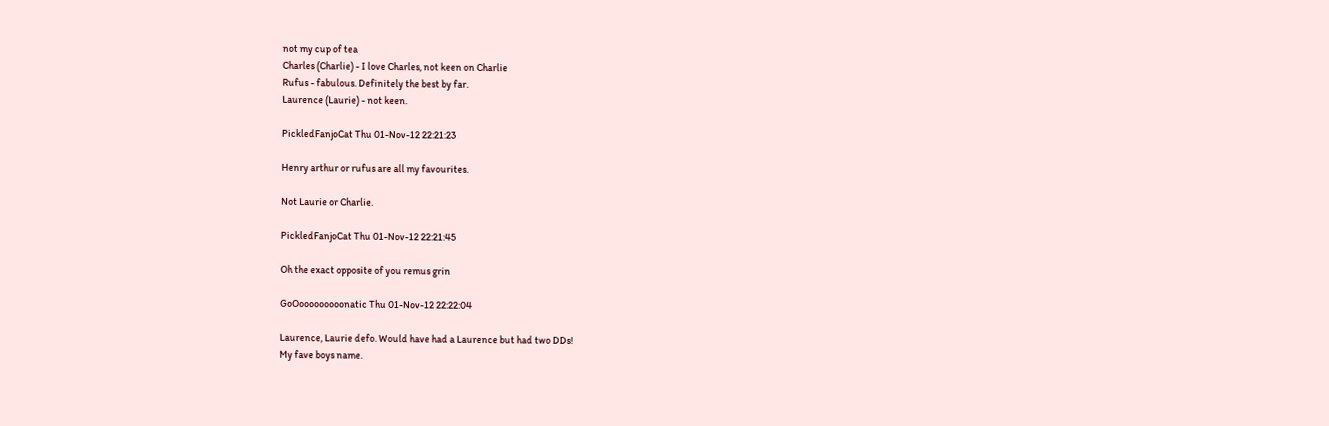not my cup of tea
Charles (Charlie) - I love Charles, not keen on Charlie
Rufus - fabulous. Definitely the best by far.
Laurence (Laurie) - not keen.

PickledFanjoCat Thu 01-Nov-12 22:21:23

Henry arthur or rufus are all my favourites.

Not Laurie or Charlie.

PickledFanjoCat Thu 01-Nov-12 22:21:45

Oh the exact opposite of you remus grin

GoOooooooooonatic Thu 01-Nov-12 22:22:04

Laurence, Laurie defo. Would have had a Laurence but had two DDs!
My fave boys name.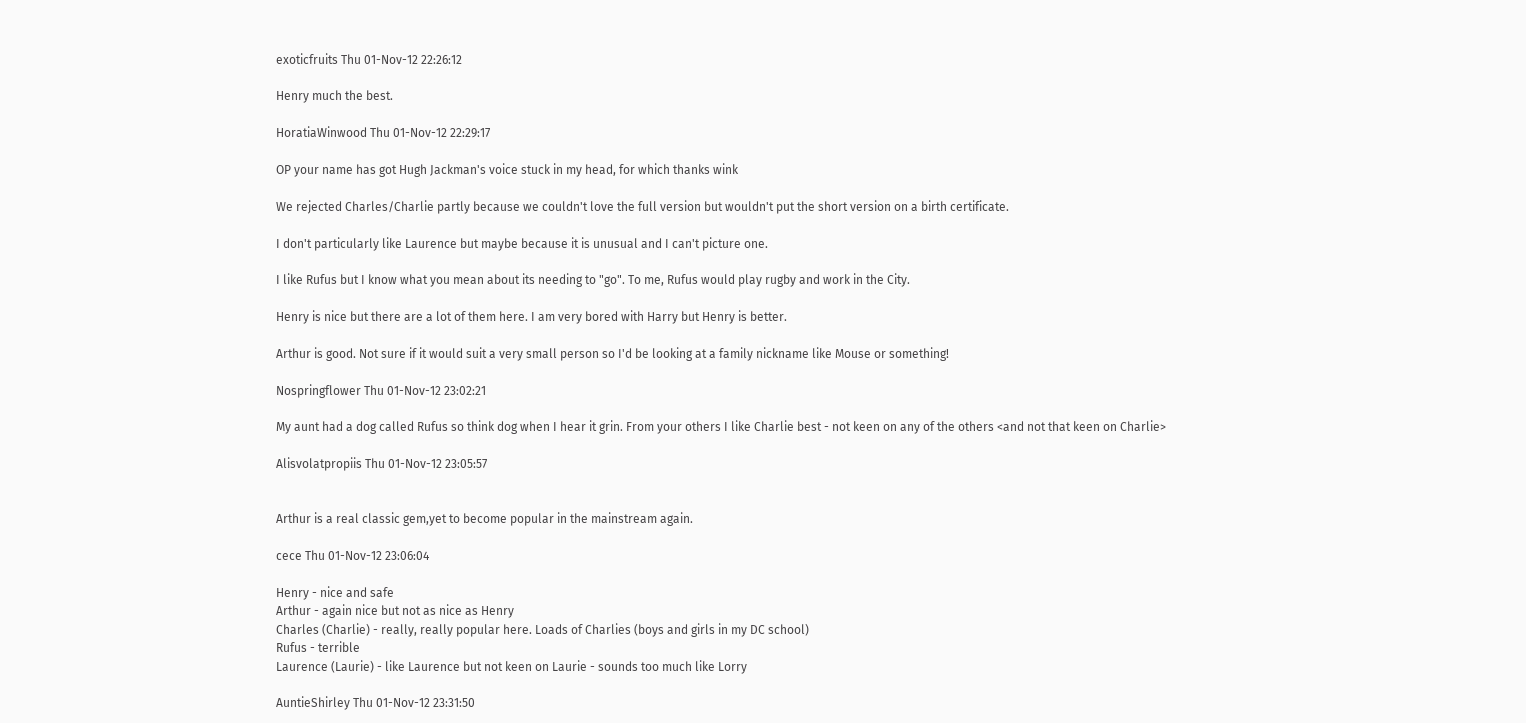exoticfruits Thu 01-Nov-12 22:26:12

Henry much the best.

HoratiaWinwood Thu 01-Nov-12 22:29:17

OP your name has got Hugh Jackman's voice stuck in my head, for which thanks wink

We rejected Charles/Charlie partly because we couldn't love the full version but wouldn't put the short version on a birth certificate.

I don't particularly like Laurence but maybe because it is unusual and I can't picture one.

I like Rufus but I know what you mean about its needing to "go". To me, Rufus would play rugby and work in the City.

Henry is nice but there are a lot of them here. I am very bored with Harry but Henry is better.

Arthur is good. Not sure if it would suit a very small person so I'd be looking at a family nickname like Mouse or something!

Nospringflower Thu 01-Nov-12 23:02:21

My aunt had a dog called Rufus so think dog when I hear it grin. From your others I like Charlie best - not keen on any of the others <and not that keen on Charlie>

Alisvolatpropiis Thu 01-Nov-12 23:05:57


Arthur is a real classic gem,yet to become popular in the mainstream again.

cece Thu 01-Nov-12 23:06:04

Henry - nice and safe
Arthur - again nice but not as nice as Henry
Charles (Charlie) - really, really popular here. Loads of Charlies (boys and girls in my DC school)
Rufus - terrible
Laurence (Laurie) - like Laurence but not keen on Laurie - sounds too much like Lorry

AuntieShirley Thu 01-Nov-12 23:31:50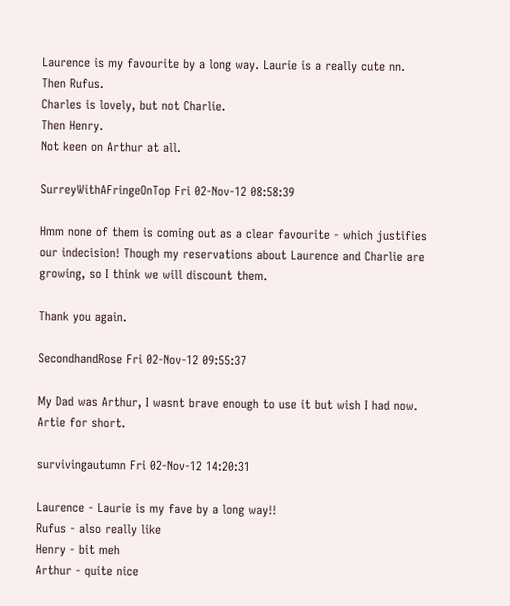Laurence is my favourite by a long way. Laurie is a really cute nn.
Then Rufus.
Charles is lovely, but not Charlie.
Then Henry.
Not keen on Arthur at all.

SurreyWithAFringeOnTop Fri 02-Nov-12 08:58:39

Hmm none of them is coming out as a clear favourite - which justifies our indecision! Though my reservations about Laurence and Charlie are growing, so I think we will discount them.

Thank you again.

SecondhandRose Fri 02-Nov-12 09:55:37

My Dad was Arthur, I wasnt brave enough to use it but wish I had now. Artie for short.

survivingautumn Fri 02-Nov-12 14:20:31

Laurence - Laurie is my fave by a long way!!
Rufus - also really like
Henry - bit meh
Arthur - quite nice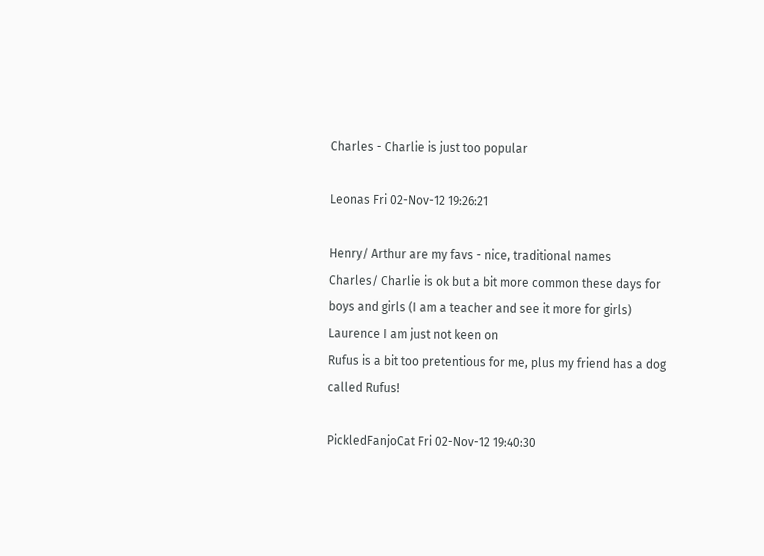Charles - Charlie is just too popular

Leonas Fri 02-Nov-12 19:26:21

Henry/ Arthur are my favs - nice, traditional names
Charles/ Charlie is ok but a bit more common these days for boys and girls (I am a teacher and see it more for girls)
Laurence I am just not keen on
Rufus is a bit too pretentious for me, plus my friend has a dog called Rufus!

PickledFanjoCat Fri 02-Nov-12 19:40:30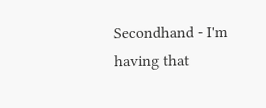Secondhand - I'm having that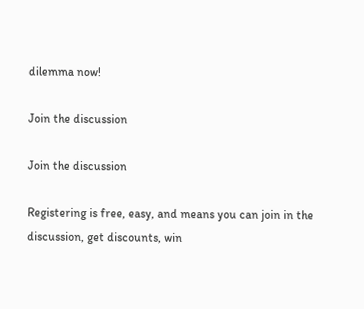dilemma now!

Join the discussion

Join the discussion

Registering is free, easy, and means you can join in the discussion, get discounts, win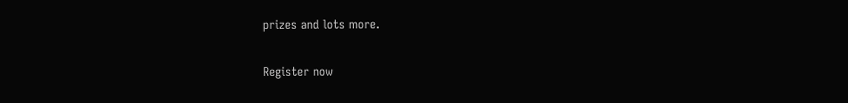prizes and lots more.

Register now